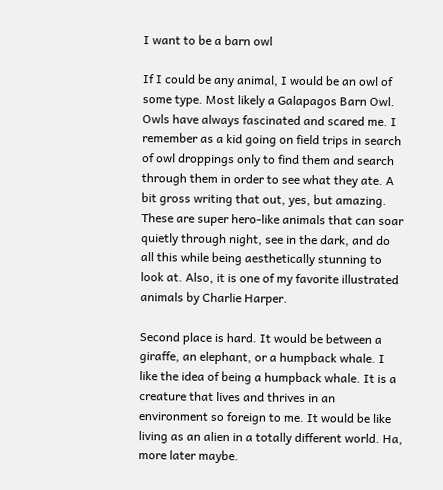I want to be a barn owl

If I could be any animal, I would be an owl of some type. Most likely a Galapagos Barn Owl.
Owls have always fascinated and scared me. I remember as a kid going on field trips in search of owl droppings only to find them and search through them in order to see what they ate. A bit gross writing that out, yes, but amazing. These are super hero-like animals that can soar quietly through night, see in the dark, and do all this while being aesthetically stunning to look at. Also, it is one of my favorite illustrated animals by Charlie Harper.

Second place is hard. It would be between a giraffe, an elephant, or a humpback whale. I like the idea of being a humpback whale. It is a creature that lives and thrives in an environment so foreign to me. It would be like living as an alien in a totally different world. Ha, more later maybe.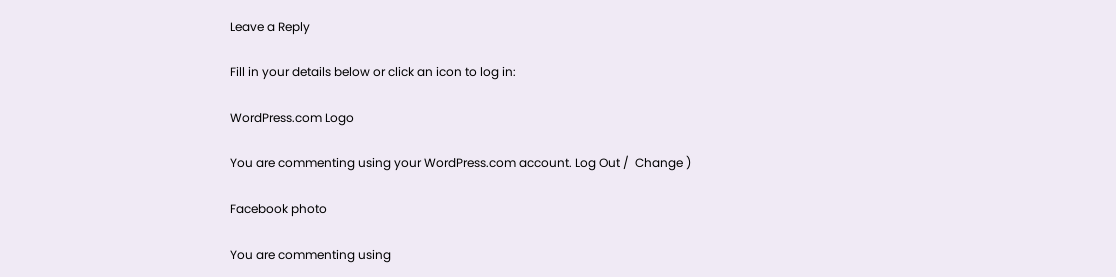Leave a Reply

Fill in your details below or click an icon to log in:

WordPress.com Logo

You are commenting using your WordPress.com account. Log Out /  Change )

Facebook photo

You are commenting using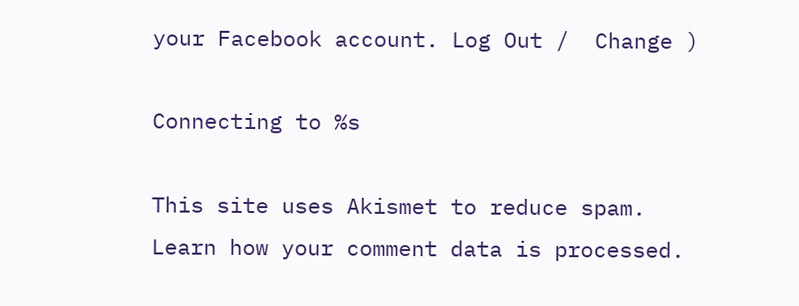your Facebook account. Log Out /  Change )

Connecting to %s

This site uses Akismet to reduce spam. Learn how your comment data is processed.